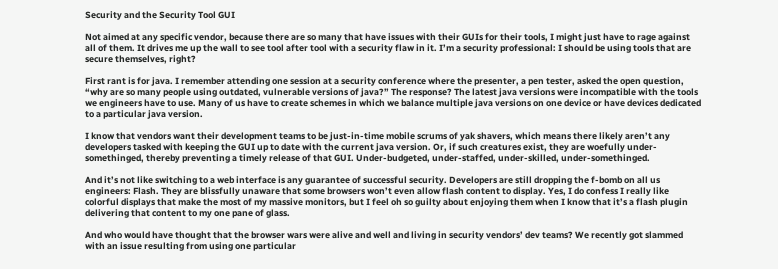Security and the Security Tool GUI

Not aimed at any specific vendor, because there are so many that have issues with their GUIs for their tools, I might just have to rage against all of them. It drives me up the wall to see tool after tool with a security flaw in it. I’m a security professional: I should be using tools that are secure themselves, right?

First rant is for java. I remember attending one session at a security conference where the presenter, a pen tester, asked the open question, “why are so many people using outdated, vulnerable versions of java?” The response? The latest java versions were incompatible with the tools we engineers have to use. Many of us have to create schemes in which we balance multiple java versions on one device or have devices dedicated to a particular java version.

I know that vendors want their development teams to be just-in-time mobile scrums of yak shavers, which means there likely aren’t any developers tasked with keeping the GUI up to date with the current java version. Or, if such creatures exist, they are woefully under-somethinged, thereby preventing a timely release of that GUI. Under-budgeted, under-staffed, under-skilled, under-somethinged.

And it’s not like switching to a web interface is any guarantee of successful security. Developers are still dropping the f-bomb on all us engineers: Flash. They are blissfully unaware that some browsers won’t even allow flash content to display. Yes, I do confess I really like colorful displays that make the most of my massive monitors, but I feel oh so guilty about enjoying them when I know that it’s a flash plugin delivering that content to my one pane of glass.

And who would have thought that the browser wars were alive and well and living in security vendors’ dev teams? We recently got slammed with an issue resulting from using one particular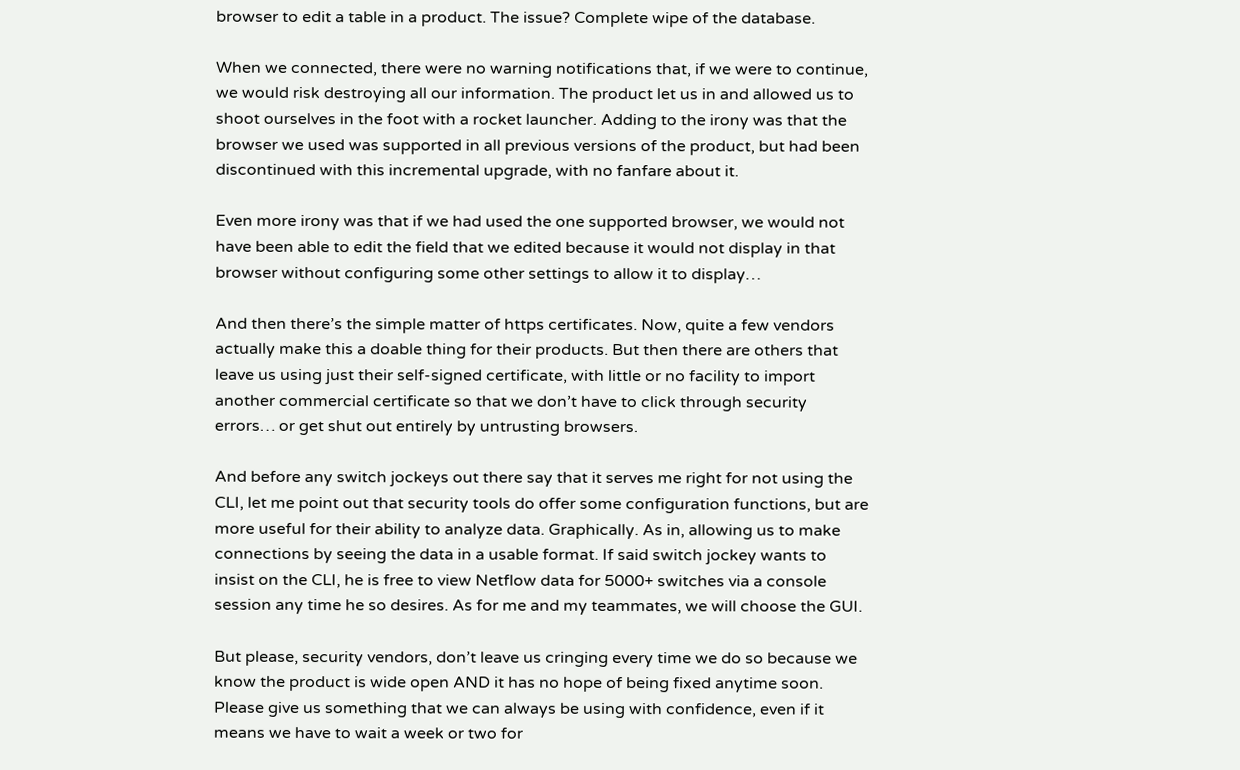browser to edit a table in a product. The issue? Complete wipe of the database.

When we connected, there were no warning notifications that, if we were to continue, we would risk destroying all our information. The product let us in and allowed us to shoot ourselves in the foot with a rocket launcher. Adding to the irony was that the browser we used was supported in all previous versions of the product, but had been discontinued with this incremental upgrade, with no fanfare about it.

Even more irony was that if we had used the one supported browser, we would not have been able to edit the field that we edited because it would not display in that browser without configuring some other settings to allow it to display…

And then there’s the simple matter of https certificates. Now, quite a few vendors actually make this a doable thing for their products. But then there are others that leave us using just their self-signed certificate, with little or no facility to import another commercial certificate so that we don’t have to click through security errors… or get shut out entirely by untrusting browsers.

And before any switch jockeys out there say that it serves me right for not using the CLI, let me point out that security tools do offer some configuration functions, but are more useful for their ability to analyze data. Graphically. As in, allowing us to make connections by seeing the data in a usable format. If said switch jockey wants to insist on the CLI, he is free to view Netflow data for 5000+ switches via a console session any time he so desires. As for me and my teammates, we will choose the GUI.

But please, security vendors, don’t leave us cringing every time we do so because we know the product is wide open AND it has no hope of being fixed anytime soon. Please give us something that we can always be using with confidence, even if it means we have to wait a week or two for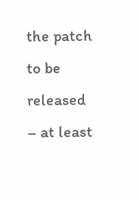the patch to be released – at least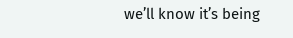we’ll know it’s being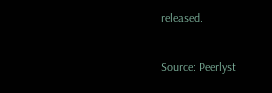released.

Source: Peerlyst